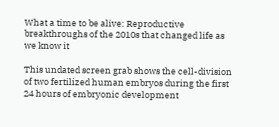What a time to be alive: Reproductive breakthroughs of the 2010s that changed life as we know it

This undated screen grab shows the cell-division of two fertilized human embryos during the first 24 hours of embryonic development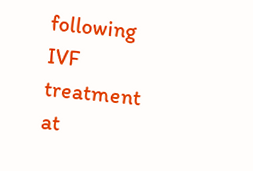following IVF treatment at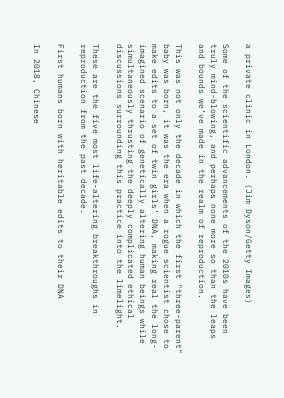a private clinic in London. (Jim Dyson/Getty Images)

Some of the scientific advancements of the 2010s have been truly mind-blowing, and perhaps none more so than the leaps and bounds we’ve made in the realm of reproduction.

This was not only the decade in which the first "three-parent" baby was born, it was the era when a rogue scientist chose to make edits to a set of twin girls’ DNA, making real the long-imagined scenario of genetically altering human beings while simultaneously thrusting the deeply complicated ethical discussions surrounding this practice into the limelight.

These are the five most life-altering breakthroughs in reproduction from the past decade.

First humans born with heritable edits to their DNA

In 2018, Chinese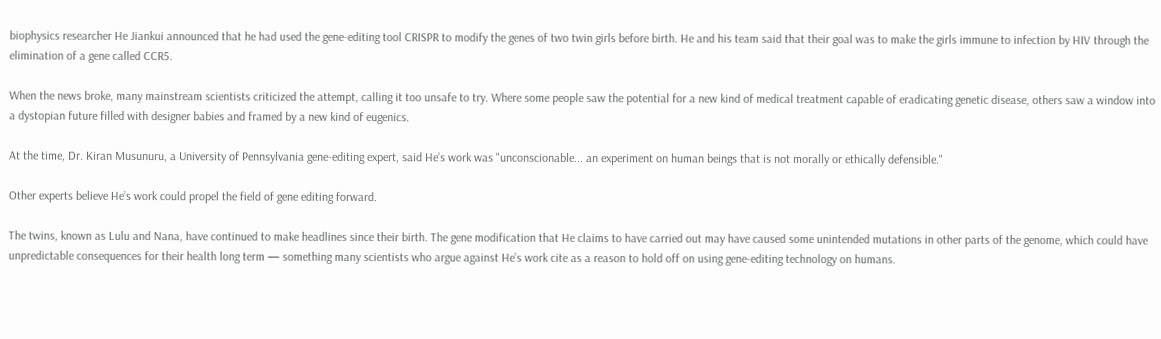biophysics researcher He Jiankui announced that he had used the gene-editing tool CRISPR to modify the genes of two twin girls before birth. He and his team said that their goal was to make the girls immune to infection by HIV through the elimination of a gene called CCR5.

When the news broke, many mainstream scientists criticized the attempt, calling it too unsafe to try. Where some people saw the potential for a new kind of medical treatment capable of eradicating genetic disease, others saw a window into a dystopian future filled with designer babies and framed by a new kind of eugenics.

At the time, Dr. Kiran Musunuru, a University of Pennsylvania gene-editing expert, said He’s work was "unconscionable... an experiment on human beings that is not morally or ethically defensible."

Other experts believe He’s work could propel the field of gene editing forward.

The twins, known as Lulu and Nana, have continued to make headlines since their birth. The gene modification that He claims to have carried out may have caused some unintended mutations in other parts of the genome, which could have unpredictable consequences for their health long term — something many scientists who argue against He’s work cite as a reason to hold off on using gene-editing technology on humans.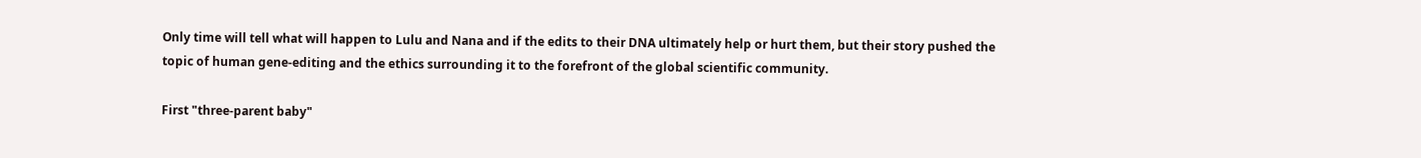Only time will tell what will happen to Lulu and Nana and if the edits to their DNA ultimately help or hurt them, but their story pushed the topic of human gene-editing and the ethics surrounding it to the forefront of the global scientific community.

First "three-parent baby"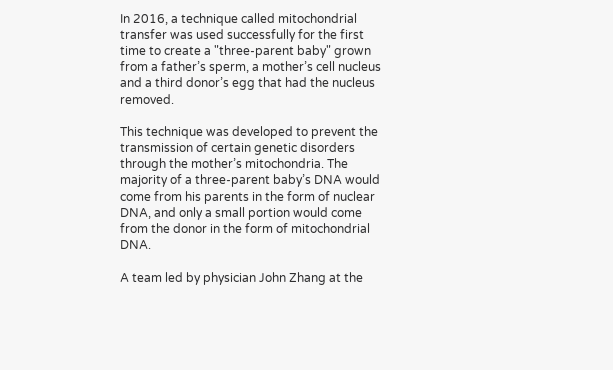In 2016, a technique called mitochondrial transfer was used successfully for the first time to create a "three-parent baby" grown from a father’s sperm, a mother’s cell nucleus and a third donor’s egg that had the nucleus removed.

This technique was developed to prevent the transmission of certain genetic disorders through the mother’s mitochondria. The majority of a three-parent baby’s DNA would come from his parents in the form of nuclear DNA, and only a small portion would come from the donor in the form of mitochondrial DNA.

A team led by physician John Zhang at the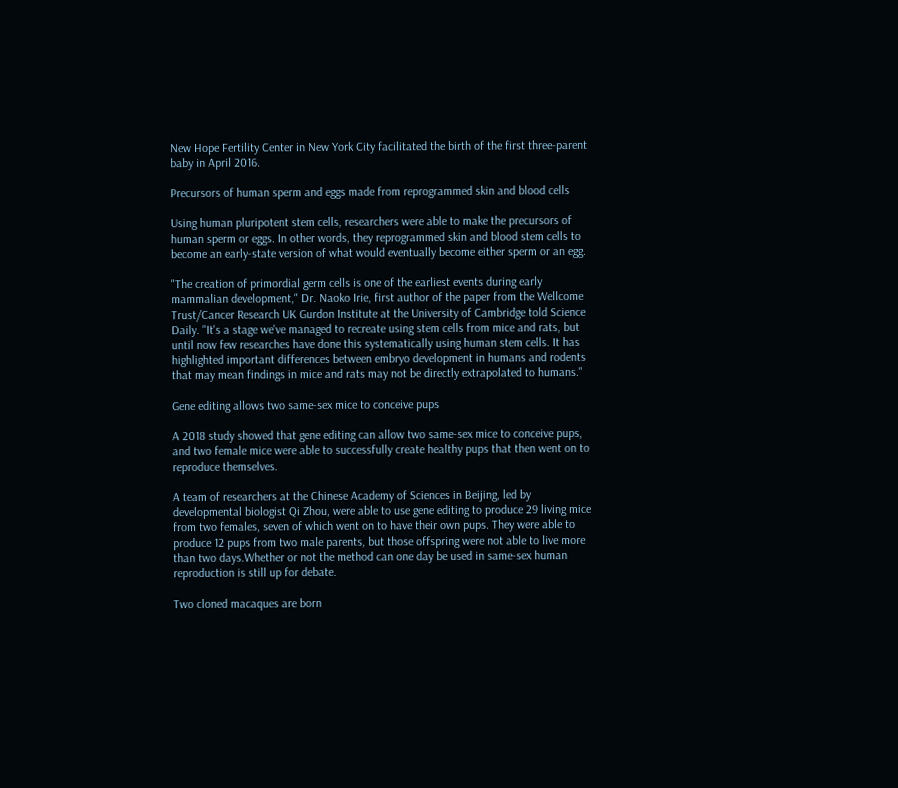New Hope Fertility Center in New York City facilitated the birth of the first three-parent baby in April 2016.

Precursors of human sperm and eggs made from reprogrammed skin and blood cells

Using human pluripotent stem cells, researchers were able to make the precursors of human sperm or eggs. In other words, they reprogrammed skin and blood stem cells to become an early-state version of what would eventually become either sperm or an egg.

"The creation of primordial germ cells is one of the earliest events during early mammalian development," Dr. Naoko Irie, first author of the paper from the Wellcome Trust/Cancer Research UK Gurdon Institute at the University of Cambridge told Science Daily. "It's a stage we've managed to recreate using stem cells from mice and rats, but until now few researches have done this systematically using human stem cells. It has highlighted important differences between embryo development in humans and rodents that may mean findings in mice and rats may not be directly extrapolated to humans."

Gene editing allows two same-sex mice to conceive pups

A 2018 study showed that gene editing can allow two same-sex mice to conceive pups, and two female mice were able to successfully create healthy pups that then went on to reproduce themselves.

A team of researchers at the Chinese Academy of Sciences in Beijing, led by developmental biologist Qi Zhou, were able to use gene editing to produce 29 living mice from two females, seven of which went on to have their own pups. They were able to produce 12 pups from two male parents, but those offspring were not able to live more than two days.Whether or not the method can one day be used in same-sex human reproduction is still up for debate.

Two cloned macaques are born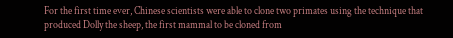For the first time ever, Chinese scientists were able to clone two primates using the technique that produced Dolly the sheep, the first mammal to be cloned from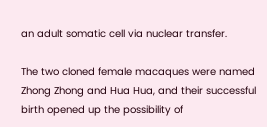an adult somatic cell via nuclear transfer.

The two cloned female macaques were named Zhong Zhong and Hua Hua, and their successful birth opened up the possibility of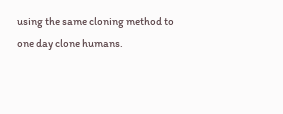using the same cloning method to one day clone humans.